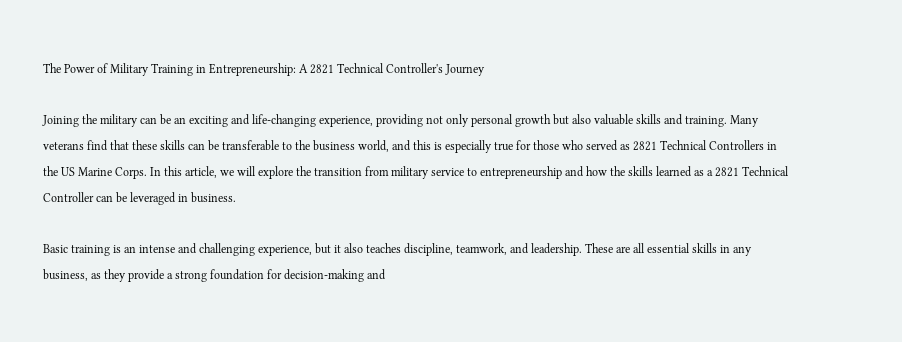The Power of Military Training in Entrepreneurship: A 2821 Technical Controller's Journey

Joining the military can be an exciting and life-changing experience, providing not only personal growth but also valuable skills and training. Many veterans find that these skills can be transferable to the business world, and this is especially true for those who served as 2821 Technical Controllers in the US Marine Corps. In this article, we will explore the transition from military service to entrepreneurship and how the skills learned as a 2821 Technical Controller can be leveraged in business.

Basic training is an intense and challenging experience, but it also teaches discipline, teamwork, and leadership. These are all essential skills in any business, as they provide a strong foundation for decision-making and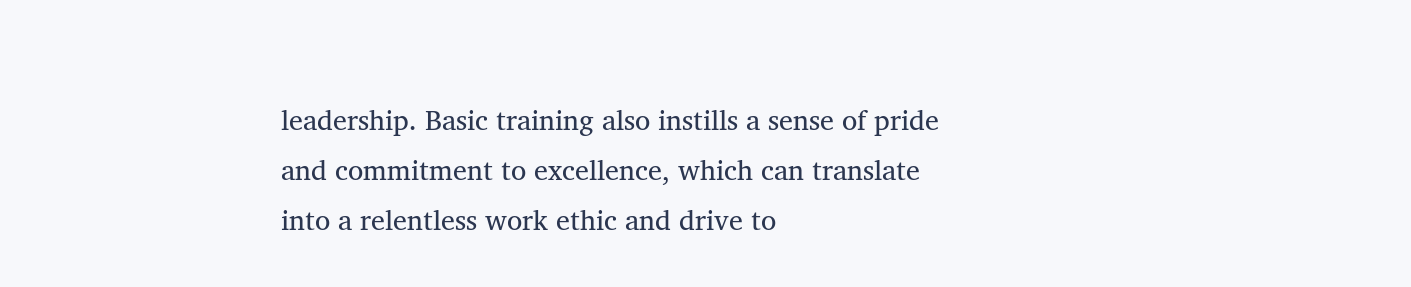leadership. Basic training also instills a sense of pride and commitment to excellence, which can translate into a relentless work ethic and drive to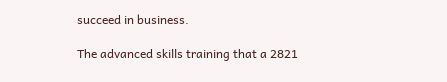succeed in business.

The advanced skills training that a 2821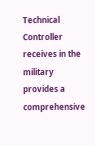Technical Controller receives in the military provides a comprehensive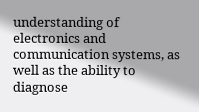understanding of electronics and communication systems, as well as the ability to diagnose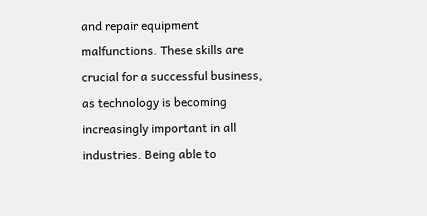and repair equipment malfunctions. These skills are crucial for a successful business, as technology is becoming increasingly important in all industries. Being able to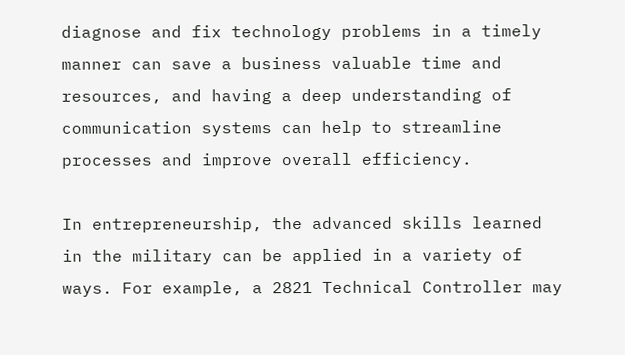diagnose and fix technology problems in a timely manner can save a business valuable time and resources, and having a deep understanding of communication systems can help to streamline processes and improve overall efficiency.

In entrepreneurship, the advanced skills learned in the military can be applied in a variety of ways. For example, a 2821 Technical Controller may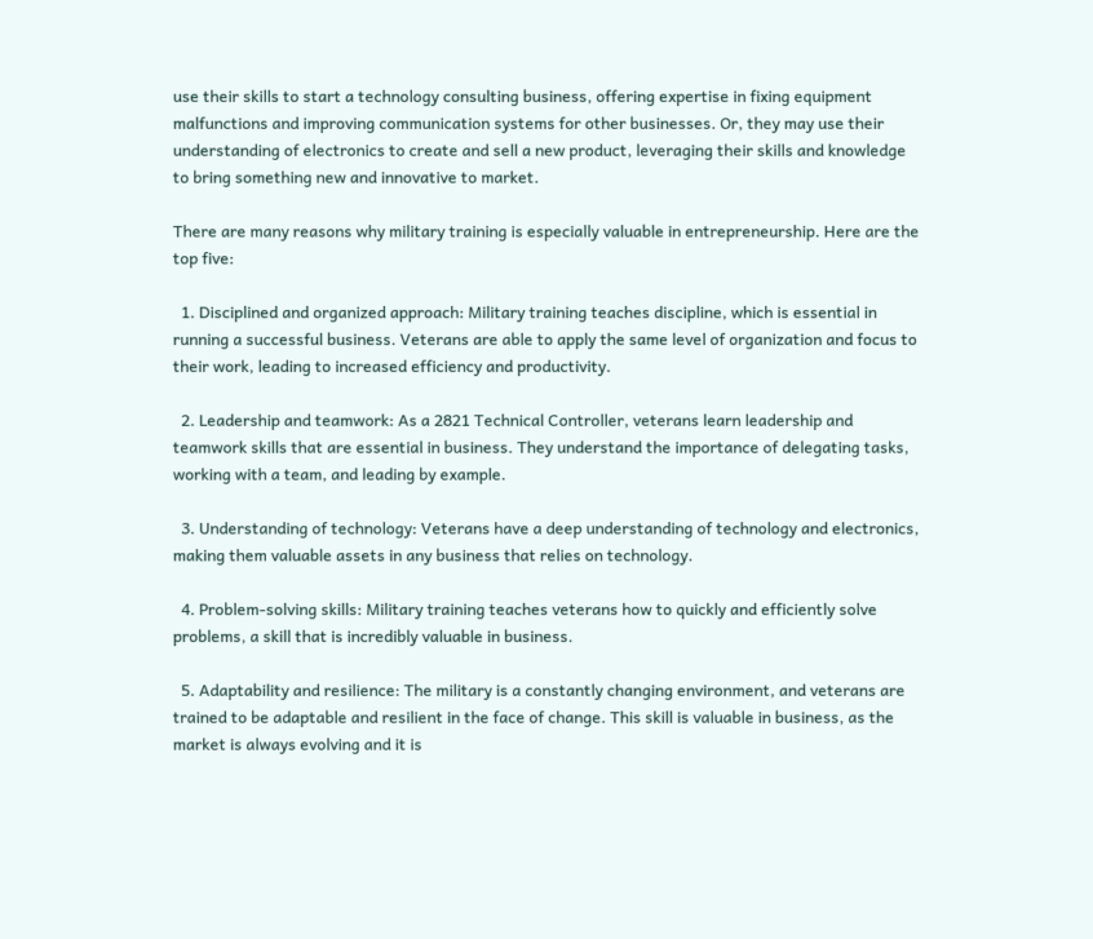use their skills to start a technology consulting business, offering expertise in fixing equipment malfunctions and improving communication systems for other businesses. Or, they may use their understanding of electronics to create and sell a new product, leveraging their skills and knowledge to bring something new and innovative to market.

There are many reasons why military training is especially valuable in entrepreneurship. Here are the top five:

  1. Disciplined and organized approach: Military training teaches discipline, which is essential in running a successful business. Veterans are able to apply the same level of organization and focus to their work, leading to increased efficiency and productivity.

  2. Leadership and teamwork: As a 2821 Technical Controller, veterans learn leadership and teamwork skills that are essential in business. They understand the importance of delegating tasks, working with a team, and leading by example.

  3. Understanding of technology: Veterans have a deep understanding of technology and electronics, making them valuable assets in any business that relies on technology.

  4. Problem-solving skills: Military training teaches veterans how to quickly and efficiently solve problems, a skill that is incredibly valuable in business.

  5. Adaptability and resilience: The military is a constantly changing environment, and veterans are trained to be adaptable and resilient in the face of change. This skill is valuable in business, as the market is always evolving and it is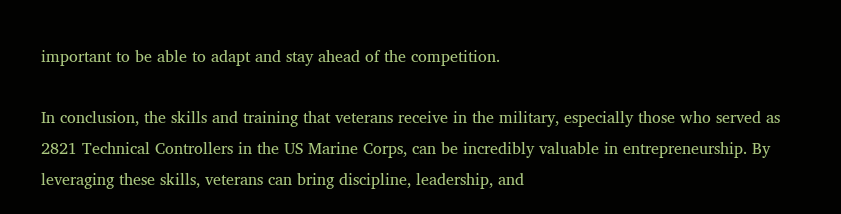important to be able to adapt and stay ahead of the competition.

In conclusion, the skills and training that veterans receive in the military, especially those who served as 2821 Technical Controllers in the US Marine Corps, can be incredibly valuable in entrepreneurship. By leveraging these skills, veterans can bring discipline, leadership, and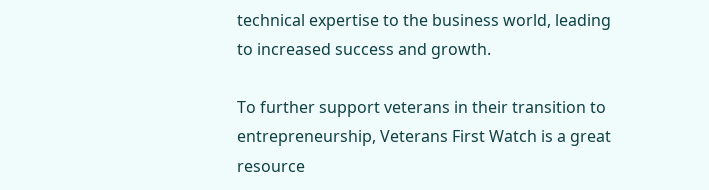technical expertise to the business world, leading to increased success and growth.

To further support veterans in their transition to entrepreneurship, Veterans First Watch is a great resource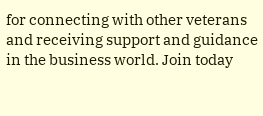for connecting with other veterans and receiving support and guidance in the business world. Join today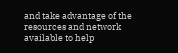and take advantage of the resources and network available to help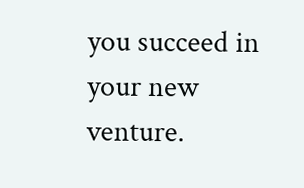you succeed in your new venture.